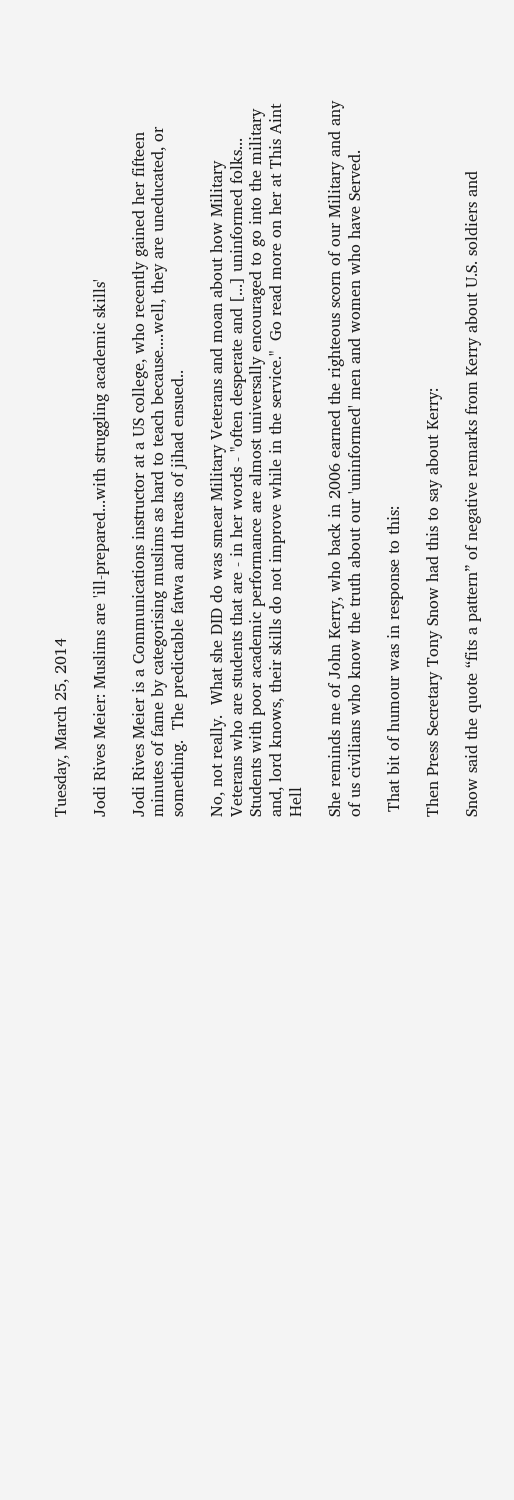Tuesday, March 25, 2014

Jodi Rives Meier: Muslims are 'ill-prepared...with struggling academic skills'

Jodi Rives Meier is a Communications instructor at a US college, who recently gained her fifteen minutes of fame by categorising muslims as hard to teach because....well, they are uneducated, or something.  The predictable fatwa and threats of jihad ensued..

No, not really.  What she DID do was smear Military Veterans and moan about how Military Veterans who are students that are - in her words - "often desperate and [...] uninformed folks... Students with poor academic performance are almost universally encouraged to go into the military and, lord knows, their skills do not improve while in the service."  Go read more on her at This Aint Hell

She reminds me of John Kerry, who back in 2006 earned the righteous scorn of our Military and any of us civilians who know the truth about our 'uninformed' men and women who have Served.

 That bit of humour was in response to this:

Then Press Secretary Tony Snow had this to say about Kerry:

Snow said the quote “fits a pattern” of negative remarks from Kerry about U.S. soldiers and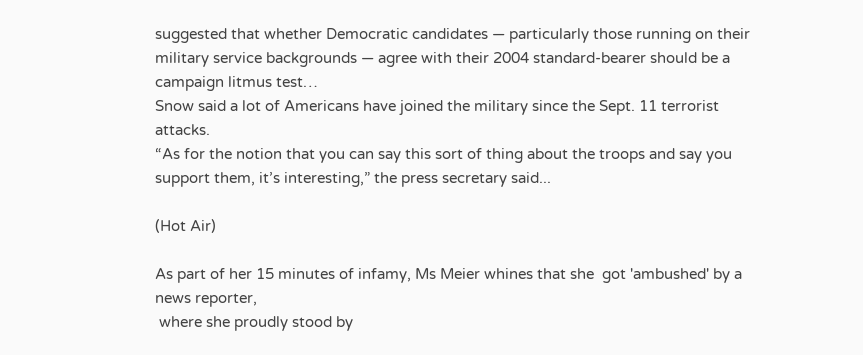suggested that whether Democratic candidates — particularly those running on their military service backgrounds — agree with their 2004 standard-bearer should be a campaign litmus test…
Snow said a lot of Americans have joined the military since the Sept. 11 terrorist attacks.
“As for the notion that you can say this sort of thing about the troops and say you support them, it’s interesting,” the press secretary said...

(Hot Air)

As part of her 15 minutes of infamy, Ms Meier whines that she  got 'ambushed' by a news reporter,
 where she proudly stood by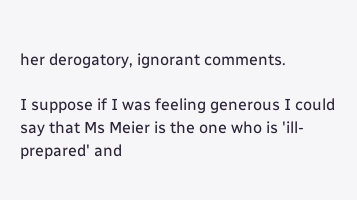her derogatory, ignorant comments.

I suppose if I was feeling generous I could say that Ms Meier is the one who is 'ill-prepared' and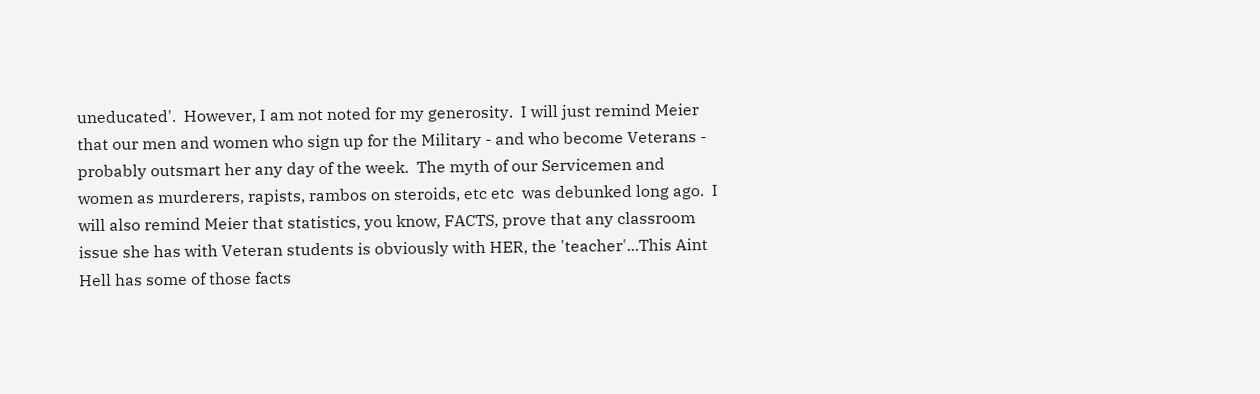uneducated'.  However, I am not noted for my generosity.  I will just remind Meier that our men and women who sign up for the Military - and who become Veterans - probably outsmart her any day of the week.  The myth of our Servicemen and women as murderers, rapists, rambos on steroids, etc etc  was debunked long ago.  I will also remind Meier that statistics, you know, FACTS, prove that any classroom issue she has with Veteran students is obviously with HER, the 'teacher'...This Aint Hell has some of those facts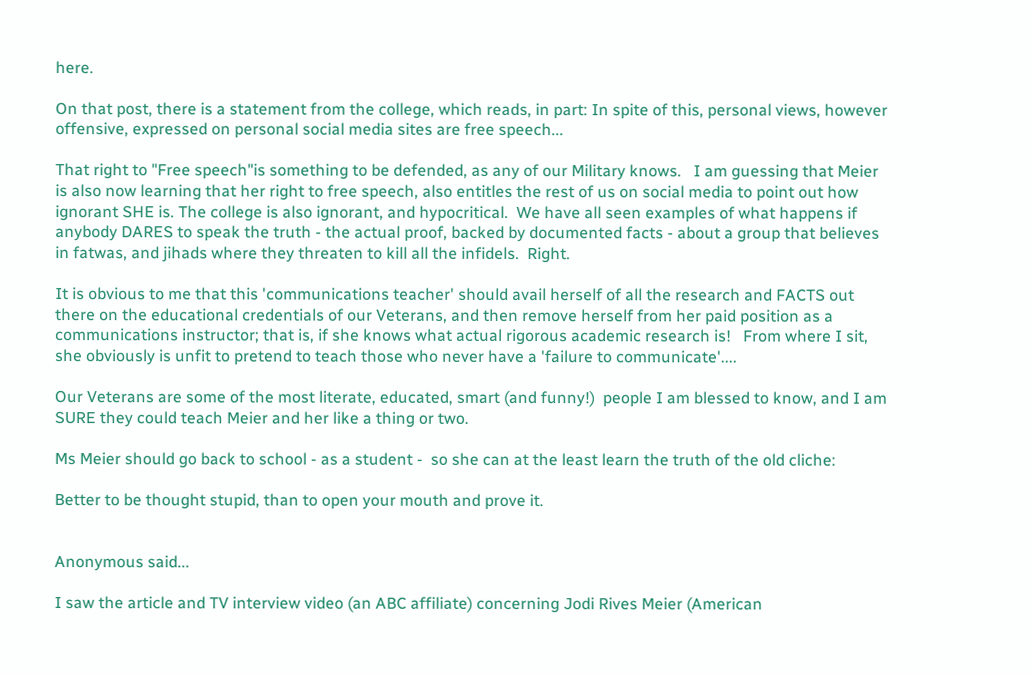here.

On that post, there is a statement from the college, which reads, in part: In spite of this, personal views, however offensive, expressed on personal social media sites are free speech...

That right to "Free speech"is something to be defended, as any of our Military knows.   I am guessing that Meier is also now learning that her right to free speech, also entitles the rest of us on social media to point out how ignorant SHE is. The college is also ignorant, and hypocritical.  We have all seen examples of what happens if anybody DARES to speak the truth - the actual proof, backed by documented facts - about a group that believes in fatwas, and jihads where they threaten to kill all the infidels.  Right.

It is obvious to me that this 'communications teacher' should avail herself of all the research and FACTS out there on the educational credentials of our Veterans, and then remove herself from her paid position as a communications instructor; that is, if she knows what actual rigorous academic research is!   From where I sit, she obviously is unfit to pretend to teach those who never have a 'failure to communicate'....

Our Veterans are some of the most literate, educated, smart (and funny!)  people I am blessed to know, and I am SURE they could teach Meier and her like a thing or two.

Ms Meier should go back to school - as a student -  so she can at the least learn the truth of the old cliche:

Better to be thought stupid, than to open your mouth and prove it.


Anonymous said...

I saw the article and TV interview video (an ABC affiliate) concerning Jodi Rives Meier (American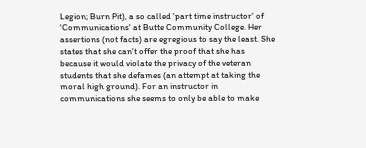Legion; Burn Pit), a so called 'part time instructor' of 'Communications' at Butte Community College. Her assertions (not facts) are egregious to say the least. She states that she can't offer the proof that she has because it would violate the privacy of the veteran students that she defames (an attempt at taking the moral high ground). For an instructor in communications she seems to only be able to make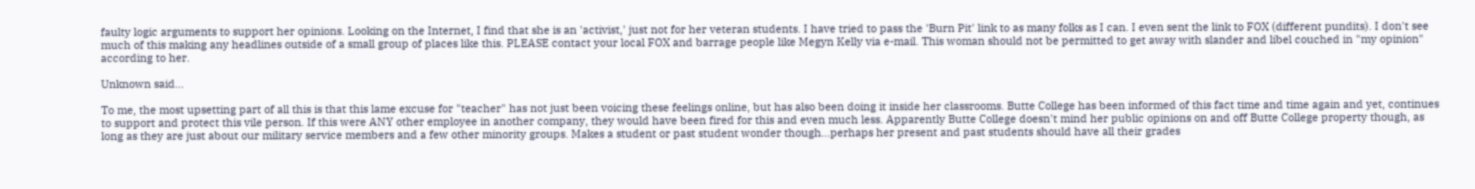faulty logic arguments to support her opinions. Looking on the Internet, I find that she is an 'activist,' just not for her veteran students. I have tried to pass the 'Burn Pit' link to as many folks as I can. I even sent the link to FOX (different pundits). I don't see much of this making any headlines outside of a small group of places like this. PLEASE contact your local FOX and barrage people like Megyn Kelly via e-mail. This woman should not be permitted to get away with slander and libel couched in "my opinion" according to her.

Unknown said...

To me, the most upsetting part of all this is that this lame excuse for "teacher" has not just been voicing these feelings online, but has also been doing it inside her classrooms. Butte College has been informed of this fact time and time again and yet, continues to support and protect this vile person. If this were ANY other employee in another company, they would have been fired for this and even much less. Apparently Butte College doesn't mind her public opinions on and off Butte College property though, as long as they are just about our military service members and a few other minority groups. Makes a student or past student wonder though...perhaps her present and past students should have all their grades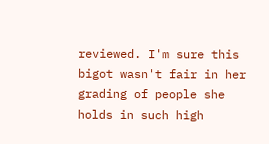reviewed. I'm sure this bigot wasn't fair in her grading of people she holds in such high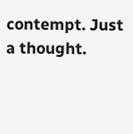contempt. Just a thought.